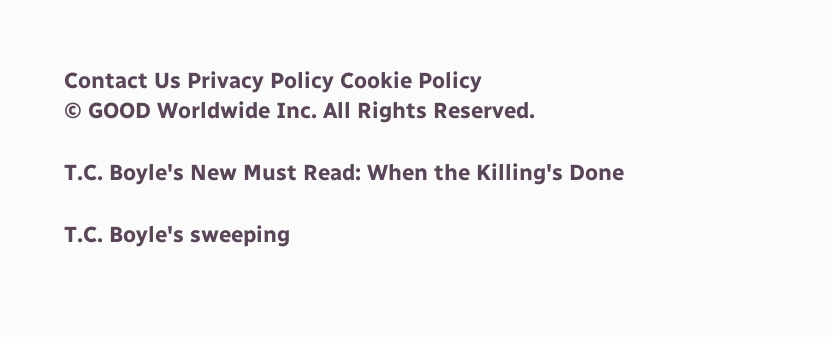Contact Us Privacy Policy Cookie Policy
© GOOD Worldwide Inc. All Rights Reserved.

T.C. Boyle's New Must Read: When the Killing's Done

T.C. Boyle's sweeping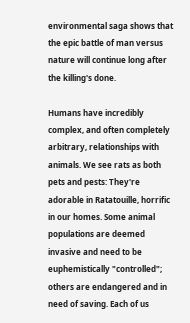environmental saga shows that the epic battle of man versus nature will continue long after the killing's done.

Humans have incredibly complex, and often completely arbitrary, relationships with animals. We see rats as both pets and pests: They're adorable in Ratatouille, horrific in our homes. Some animal populations are deemed invasive and need to be euphemistically "controlled"; others are endangered and in need of saving. Each of us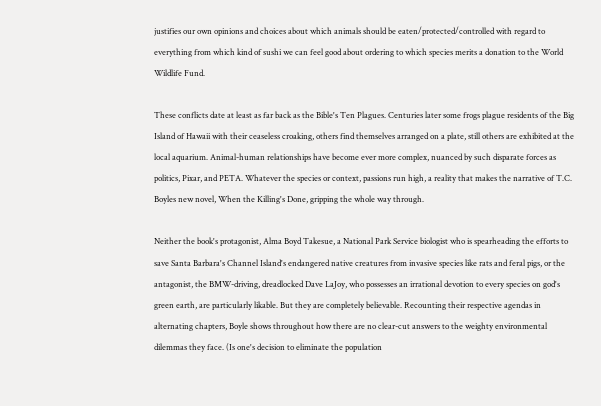justifies our own opinions and choices about which animals should be eaten/protected/controlled with regard to everything from which kind of sushi we can feel good about ordering to which species merits a donation to the World Wildlife Fund.

These conflicts date at least as far back as the Bible's Ten Plagues. Centuries later some frogs plague residents of the Big Island of Hawaii with their ceaseless croaking, others find themselves arranged on a plate, still others are exhibited at the local aquarium. Animal-human relationships have become ever more complex, nuanced by such disparate forces as politics, Pixar, and PETA. Whatever the species or context, passions run high, a reality that makes the narrative of T.C. Boyles new novel, When the Killing's Done, gripping the whole way through.

Neither the book's protagonist, Alma Boyd Takesue, a National Park Service biologist who is spearheading the efforts to save Santa Barbara's Channel Island's endangered native creatures from invasive species like rats and feral pigs, or the antagonist, the BMW-driving, dreadlocked Dave LaJoy, who possesses an irrational devotion to every species on god's green earth, are particularly likable. But they are completely believable. Recounting their respective agendas in alternating chapters, Boyle shows throughout how there are no clear-cut answers to the weighty environmental dilemmas they face. (Is one's decision to eliminate the population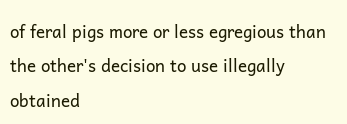of feral pigs more or less egregious than the other's decision to use illegally obtained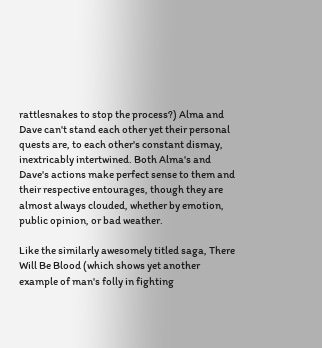rattlesnakes to stop the process?) Alma and Dave can't stand each other yet their personal quests are, to each other's constant dismay, inextricably intertwined. Both Alma's and Dave's actions make perfect sense to them and their respective entourages, though they are almost always clouded, whether by emotion, public opinion, or bad weather.

Like the similarly awesomely titled saga, There Will Be Blood (which shows yet another example of man's folly in fighting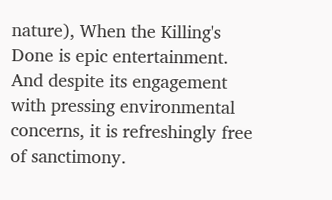nature), When the Killing's Done is epic entertainment. And despite its engagement with pressing environmental concerns, it is refreshingly free of sanctimony.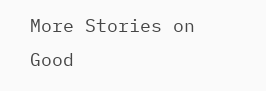More Stories on Good